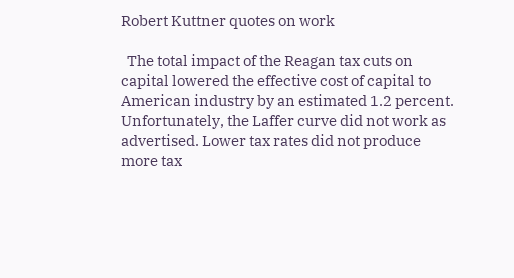Robert Kuttner quotes on work

  The total impact of the Reagan tax cuts on capital lowered the effective cost of capital to American industry by an estimated 1.2 percent. Unfortunately, the Laffer curve did not work as advertised. Lower tax rates did not produce more tax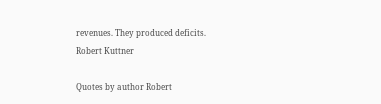revenues. They produced deficits.
Robert Kuttner

Quotes by author Robert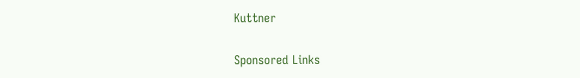Kuttner

Sponsored Links